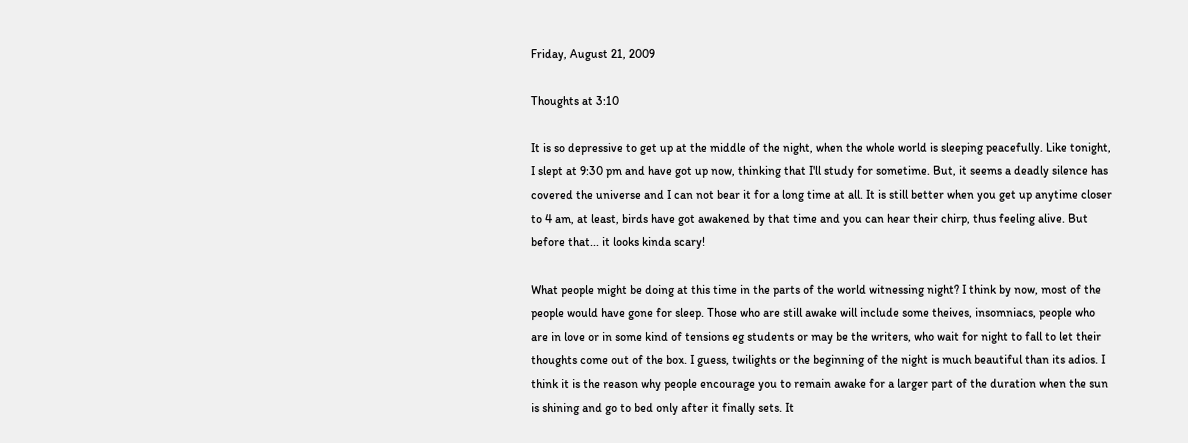Friday, August 21, 2009

Thoughts at 3:10

It is so depressive to get up at the middle of the night, when the whole world is sleeping peacefully. Like tonight, I slept at 9:30 pm and have got up now, thinking that I'll study for sometime. But, it seems a deadly silence has covered the universe and I can not bear it for a long time at all. It is still better when you get up anytime closer to 4 am, at least, birds have got awakened by that time and you can hear their chirp, thus feeling alive. But before that... it looks kinda scary!

What people might be doing at this time in the parts of the world witnessing night? I think by now, most of the people would have gone for sleep. Those who are still awake will include some theives, insomniacs, people who are in love or in some kind of tensions eg students or may be the writers, who wait for night to fall to let their thoughts come out of the box. I guess, twilights or the beginning of the night is much beautiful than its adios. I think it is the reason why people encourage you to remain awake for a larger part of the duration when the sun is shining and go to bed only after it finally sets. It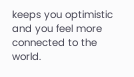keeps you optimistic and you feel more connected to the world.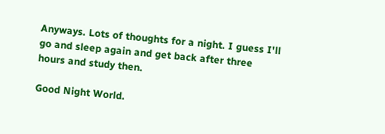Anyways. Lots of thoughts for a night. I guess I'll go and sleep again and get back after three hours and study then.

Good Night World.